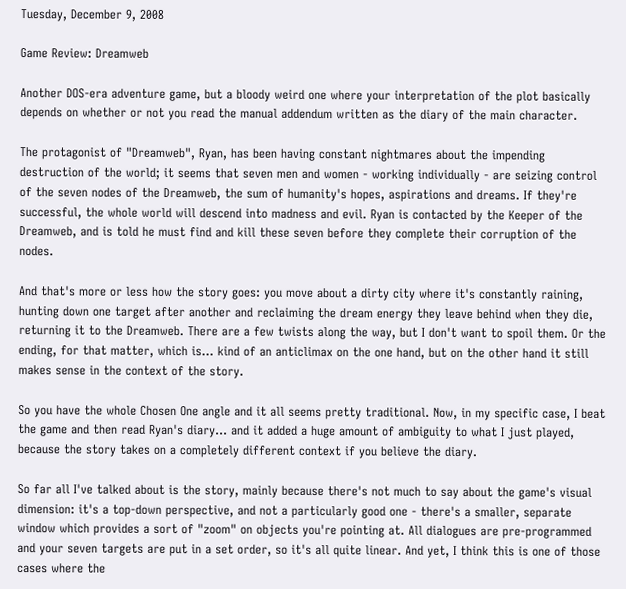Tuesday, December 9, 2008

Game Review: Dreamweb

Another DOS-era adventure game, but a bloody weird one where your interpretation of the plot basically depends on whether or not you read the manual addendum written as the diary of the main character.

The protagonist of "Dreamweb", Ryan, has been having constant nightmares about the impending destruction of the world; it seems that seven men and women - working individually - are seizing control of the seven nodes of the Dreamweb, the sum of humanity's hopes, aspirations and dreams. If they're successful, the whole world will descend into madness and evil. Ryan is contacted by the Keeper of the Dreamweb, and is told he must find and kill these seven before they complete their corruption of the nodes.

And that's more or less how the story goes: you move about a dirty city where it's constantly raining, hunting down one target after another and reclaiming the dream energy they leave behind when they die, returning it to the Dreamweb. There are a few twists along the way, but I don't want to spoil them. Or the ending, for that matter, which is... kind of an anticlimax on the one hand, but on the other hand it still makes sense in the context of the story.

So you have the whole Chosen One angle and it all seems pretty traditional. Now, in my specific case, I beat the game and then read Ryan's diary... and it added a huge amount of ambiguity to what I just played, because the story takes on a completely different context if you believe the diary.

So far all I've talked about is the story, mainly because there's not much to say about the game's visual dimension: it's a top-down perspective, and not a particularly good one - there's a smaller, separate window which provides a sort of "zoom" on objects you're pointing at. All dialogues are pre-programmed and your seven targets are put in a set order, so it's all quite linear. And yet, I think this is one of those cases where the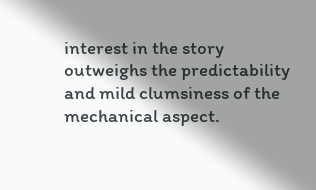interest in the story outweighs the predictability and mild clumsiness of the mechanical aspect.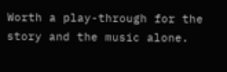Worth a play-through for the story and the music alone.